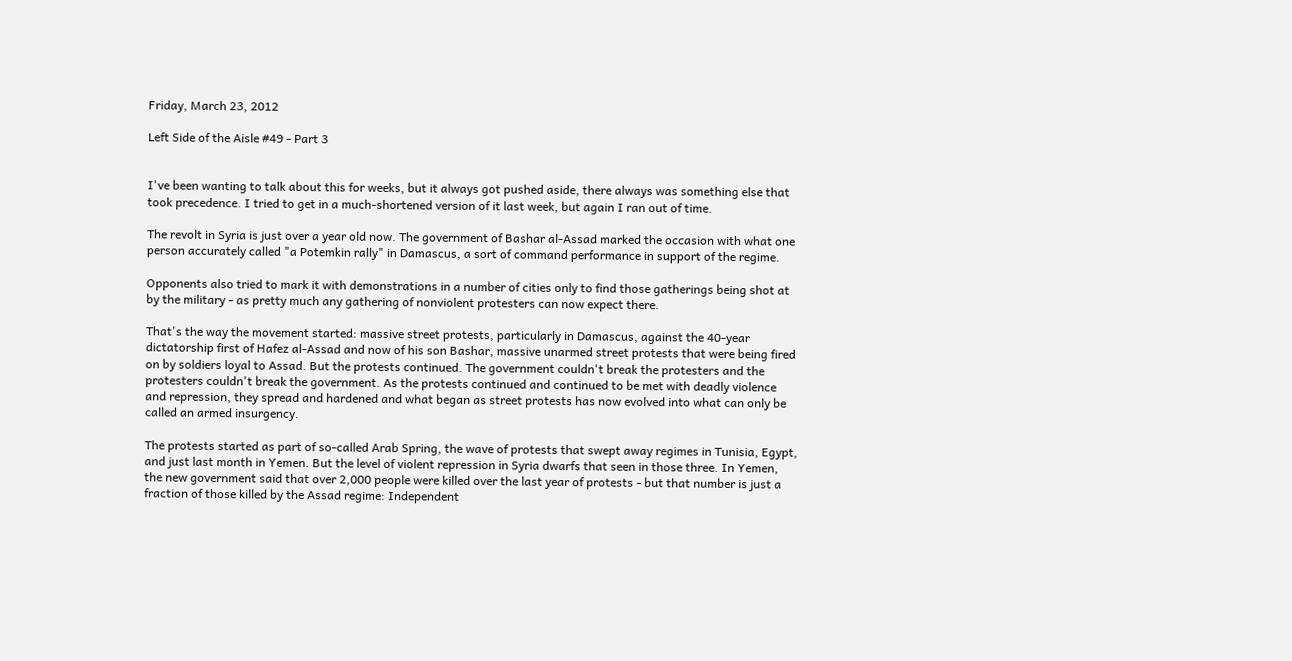Friday, March 23, 2012

Left Side of the Aisle #49 - Part 3


I've been wanting to talk about this for weeks, but it always got pushed aside, there always was something else that took precedence. I tried to get in a much-shortened version of it last week, but again I ran out of time.

The revolt in Syria is just over a year old now. The government of Bashar al-Assad marked the occasion with what one person accurately called "a Potemkin rally" in Damascus, a sort of command performance in support of the regime.

Opponents also tried to mark it with demonstrations in a number of cities only to find those gatherings being shot at by the military - as pretty much any gathering of nonviolent protesters can now expect there.

That's the way the movement started: massive street protests, particularly in Damascus, against the 40-year dictatorship first of Hafez al-Assad and now of his son Bashar, massive unarmed street protests that were being fired on by soldiers loyal to Assad. But the protests continued. The government couldn't break the protesters and the protesters couldn't break the government. As the protests continued and continued to be met with deadly violence and repression, they spread and hardened and what began as street protests has now evolved into what can only be called an armed insurgency.

The protests started as part of so-called Arab Spring, the wave of protests that swept away regimes in Tunisia, Egypt, and just last month in Yemen. But the level of violent repression in Syria dwarfs that seen in those three. In Yemen, the new government said that over 2,000 people were killed over the last year of protests - but that number is just a fraction of those killed by the Assad regime: Independent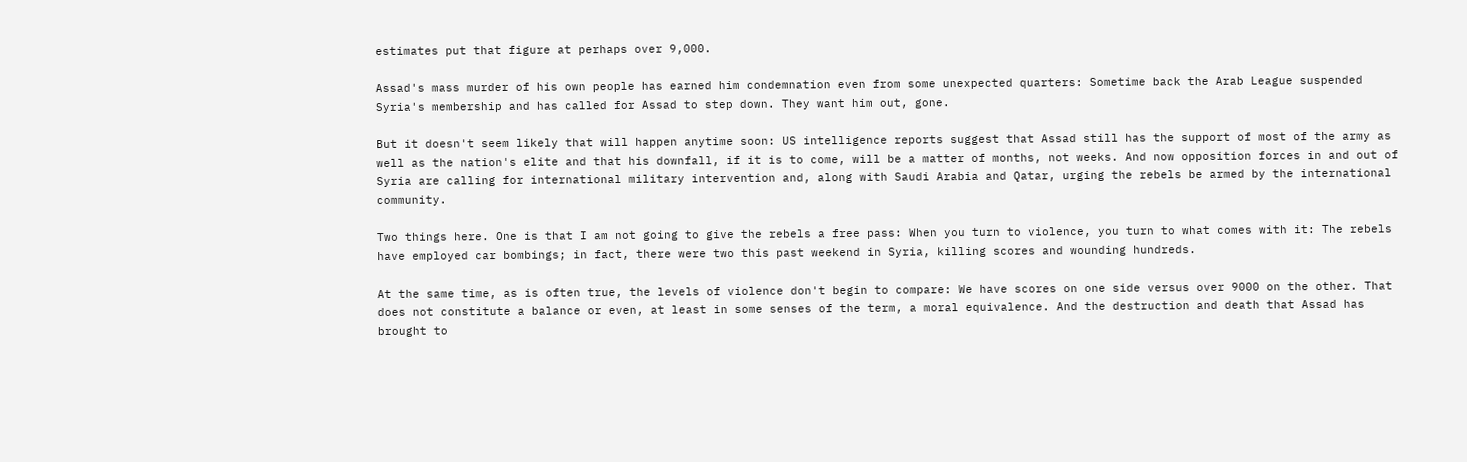estimates put that figure at perhaps over 9,000.

Assad's mass murder of his own people has earned him condemnation even from some unexpected quarters: Sometime back the Arab League suspended Syria's membership and has called for Assad to step down. They want him out, gone.

But it doesn't seem likely that will happen anytime soon: US intelligence reports suggest that Assad still has the support of most of the army as well as the nation's elite and that his downfall, if it is to come, will be a matter of months, not weeks. And now opposition forces in and out of Syria are calling for international military intervention and, along with Saudi Arabia and Qatar, urging the rebels be armed by the international community.

Two things here. One is that I am not going to give the rebels a free pass: When you turn to violence, you turn to what comes with it: The rebels have employed car bombings; in fact, there were two this past weekend in Syria, killing scores and wounding hundreds.

At the same time, as is often true, the levels of violence don't begin to compare: We have scores on one side versus over 9000 on the other. That does not constitute a balance or even, at least in some senses of the term, a moral equivalence. And the destruction and death that Assad has brought to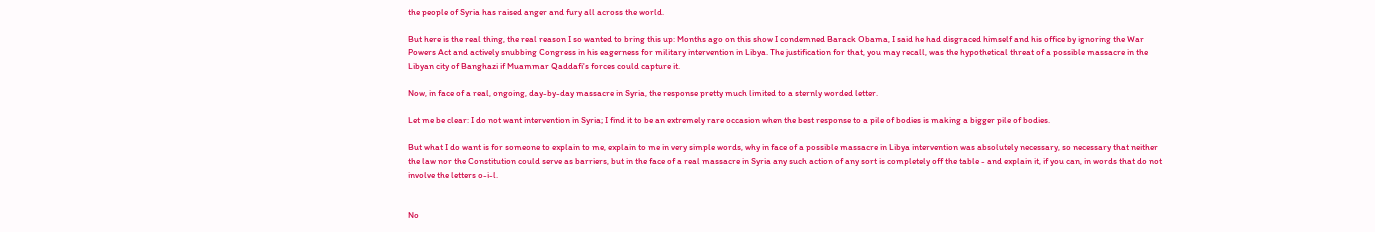the people of Syria has raised anger and fury all across the world.

But here is the real thing, the real reason I so wanted to bring this up: Months ago on this show I condemned Barack Obama, I said he had disgraced himself and his office by ignoring the War Powers Act and actively snubbing Congress in his eagerness for military intervention in Libya. The justification for that, you may recall, was the hypothetical threat of a possible massacre in the Libyan city of Banghazi if Muammar Qaddafi's forces could capture it.

Now, in face of a real, ongoing, day-by-day massacre in Syria, the response pretty much limited to a sternly worded letter.

Let me be clear: I do not want intervention in Syria; I find it to be an extremely rare occasion when the best response to a pile of bodies is making a bigger pile of bodies.

But what I do want is for someone to explain to me, explain to me in very simple words, why in face of a possible massacre in Libya intervention was absolutely necessary, so necessary that neither the law nor the Constitution could serve as barriers, but in the face of a real massacre in Syria any such action of any sort is completely off the table - and explain it, if you can, in words that do not involve the letters o-i-l.


No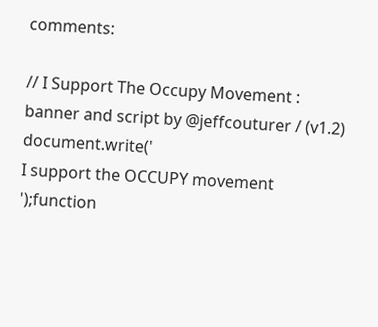comments:

// I Support The Occupy Movement : banner and script by @jeffcouturer / (v1.2) document.write('
I support the OCCUPY movement
');function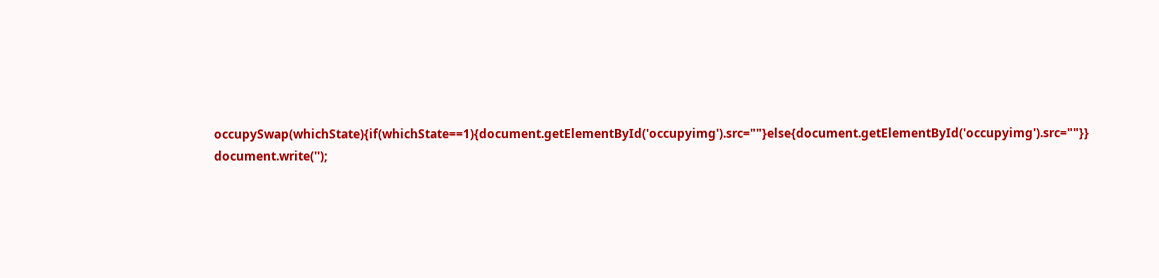occupySwap(whichState){if(whichState==1){document.getElementById('occupyimg').src=""}else{document.getElementById('occupyimg').src=""}} document.write('');